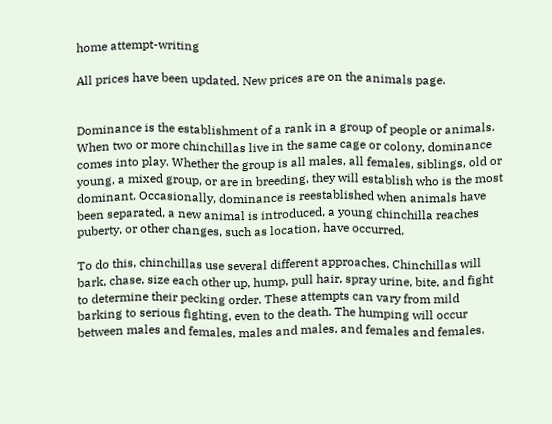home attempt-writing

All prices have been updated. New prices are on the animals page.


Dominance is the establishment of a rank in a group of people or animals. When two or more chinchillas live in the same cage or colony, dominance comes into play. Whether the group is all males, all females, siblings, old or young, a mixed group, or are in breeding, they will establish who is the most dominant. Occasionally, dominance is reestablished when animals have been separated, a new animal is introduced, a young chinchilla reaches puberty, or other changes, such as location, have occurred.

To do this, chinchillas use several different approaches. Chinchillas will bark, chase, size each other up, hump, pull hair, spray urine, bite, and fight to determine their pecking order. These attempts can vary from mild barking to serious fighting, even to the death. The humping will occur between males and females, males and males, and females and females.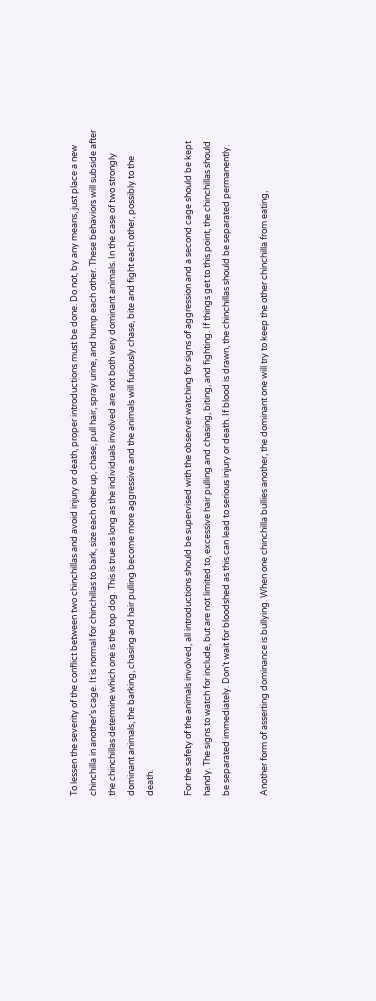To lessen the severity of the conflict between two chinchillas and avoid injury or death, proper introductions must be done. Do not, by any means, just place a new chinchilla in another’s cage. It is normal for chinchillas to bark, size each other up, chase, pull hair, spray urine, and hump each other. These behaviors will subside after the chinchillas determine which one is the top dog. This is true as long as the individuals involved are not both very dominant animals. In the case of two strongly dominant animals, the barking, chasing and hair pulling become more aggressive and the animals will furiously chase, bite and fight each other, possibly to the death.

For the safety of the animals involved, all introductions should be supervised with the observer watching for signs of aggression and a second cage should be kept handy. The signs to watch for include, but are not limited to, excessive hair pulling and chasing, biting, and fighting. If things get to this point, the chinchillas should be separated immediately. Don’t wait for bloodshed as this can lead to serious injury or death. If blood is drawn, the chinchillas should be separated permanently.

Another form of asserting dominance is bullying. When one chinchilla bullies another, the dominant one will try to keep the other chinchilla from eating,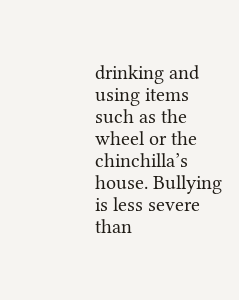drinking and using items such as the wheel or the chinchilla’s house. Bullying is less severe than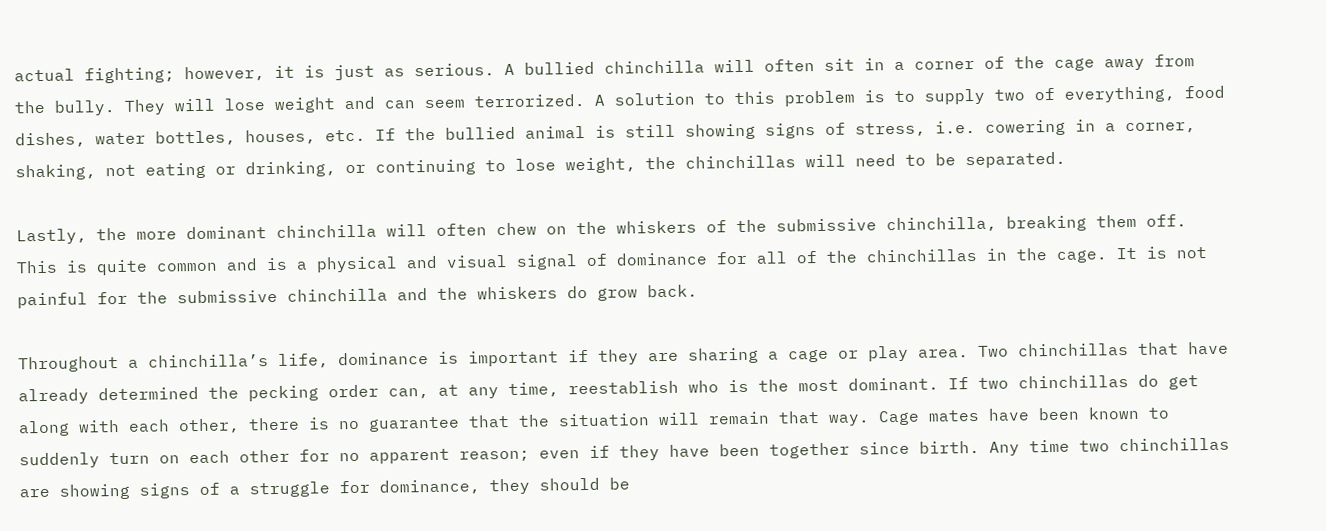actual fighting; however, it is just as serious. A bullied chinchilla will often sit in a corner of the cage away from the bully. They will lose weight and can seem terrorized. A solution to this problem is to supply two of everything, food dishes, water bottles, houses, etc. If the bullied animal is still showing signs of stress, i.e. cowering in a corner, shaking, not eating or drinking, or continuing to lose weight, the chinchillas will need to be separated.

Lastly, the more dominant chinchilla will often chew on the whiskers of the submissive chinchilla, breaking them off. This is quite common and is a physical and visual signal of dominance for all of the chinchillas in the cage. It is not painful for the submissive chinchilla and the whiskers do grow back.

Throughout a chinchilla’s life, dominance is important if they are sharing a cage or play area. Two chinchillas that have already determined the pecking order can, at any time, reestablish who is the most dominant. If two chinchillas do get along with each other, there is no guarantee that the situation will remain that way. Cage mates have been known to suddenly turn on each other for no apparent reason; even if they have been together since birth. Any time two chinchillas are showing signs of a struggle for dominance, they should be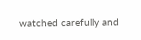watched carefully and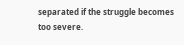separated if the struggle becomes too severe.